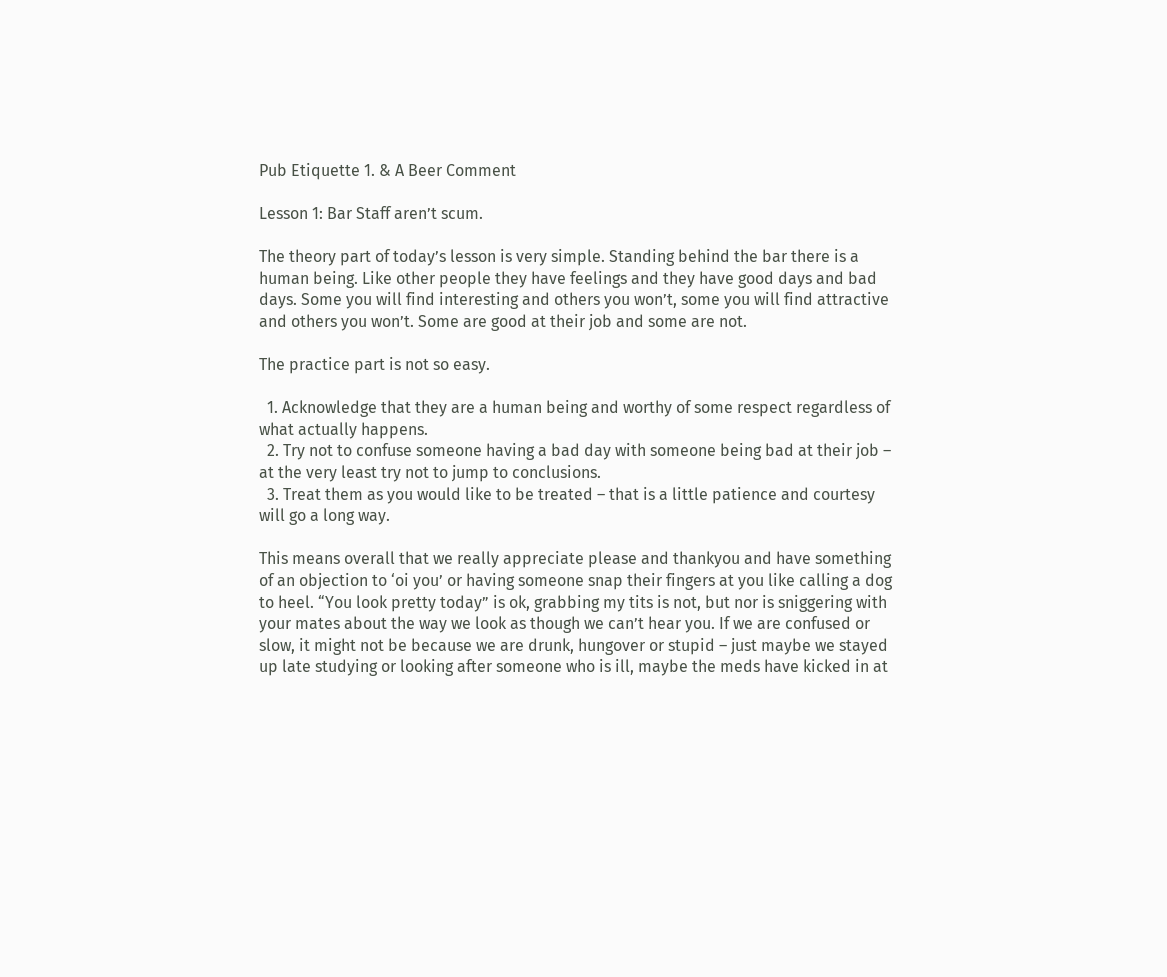Pub Etiquette 1. & A Beer Comment

Lesson 1: Bar Staff aren’t scum.

The theory part of today’s lesson is very simple. Standing behind the bar there is a human being. Like other people they have feelings and they have good days and bad days. Some you will find interesting and others you won’t, some you will find attractive and others you won’t. Some are good at their job and some are not.

The practice part is not so easy.

  1. Acknowledge that they are a human being and worthy of some respect regardless of what actually happens.
  2. Try not to confuse someone having a bad day with someone being bad at their job – at the very least try not to jump to conclusions.
  3. Treat them as you would like to be treated – that is a little patience and courtesy will go a long way.

This means overall that we really appreciate please and thankyou and have something of an objection to ‘oi you’ or having someone snap their fingers at you like calling a dog to heel. “You look pretty today” is ok, grabbing my tits is not, but nor is sniggering with your mates about the way we look as though we can’t hear you. If we are confused or slow, it might not be because we are drunk, hungover or stupid – just maybe we stayed up late studying or looking after someone who is ill, maybe the meds have kicked in at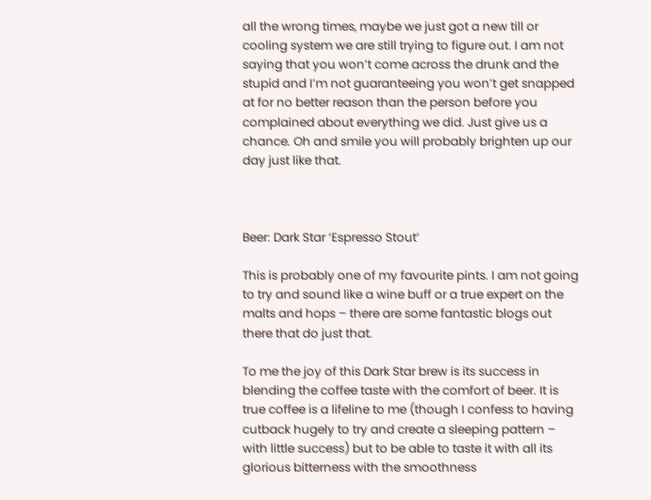all the wrong times, maybe we just got a new till or cooling system we are still trying to figure out. I am not saying that you won’t come across the drunk and the stupid and I’m not guaranteeing you won’t get snapped at for no better reason than the person before you complained about everything we did. Just give us a chance. Oh and smile you will probably brighten up our day just like that.



Beer: Dark Star ‘Espresso Stout’

This is probably one of my favourite pints. I am not going to try and sound like a wine buff or a true expert on the malts and hops – there are some fantastic blogs out there that do just that.

To me the joy of this Dark Star brew is its success in blending the coffee taste with the comfort of beer. It is true coffee is a lifeline to me (though I confess to having cutback hugely to try and create a sleeping pattern – with little success) but to be able to taste it with all its glorious bitterness with the smoothness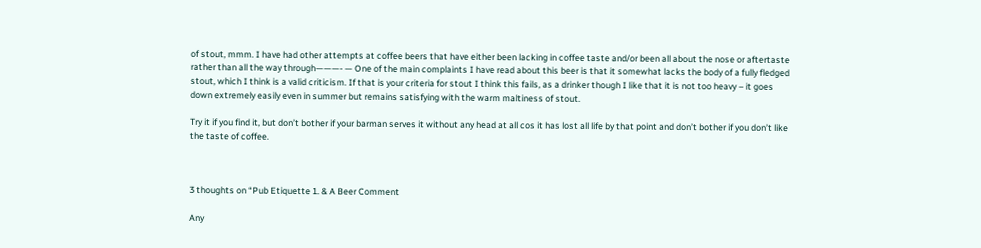of stout, mmm. I have had other attempts at coffee beers that have either been lacking in coffee taste and/or been all about the nose or aftertaste rather than all the way through———- — One of the main complaints I have read about this beer is that it somewhat lacks the body of a fully fledged stout, which I think is a valid criticism. If that is your criteria for stout I think this fails, as a drinker though I like that it is not too heavy – it goes down extremely easily even in summer but remains satisfying with the warm maltiness of stout.

Try it if you find it, but don’t bother if your barman serves it without any head at all cos it has lost all life by that point and don’t bother if you don’t like the taste of coffee.



3 thoughts on “Pub Etiquette 1. & A Beer Comment

Any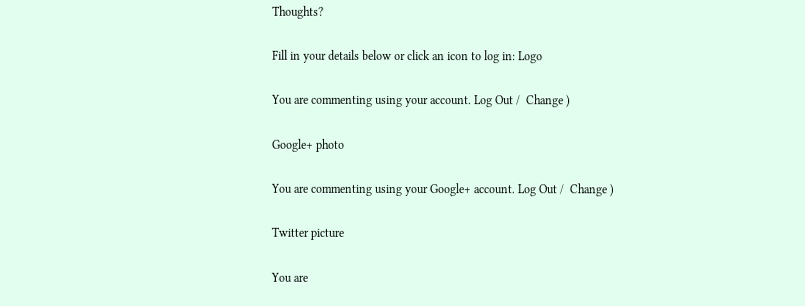Thoughts?

Fill in your details below or click an icon to log in: Logo

You are commenting using your account. Log Out /  Change )

Google+ photo

You are commenting using your Google+ account. Log Out /  Change )

Twitter picture

You are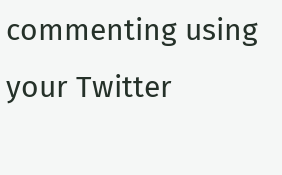commenting using your Twitter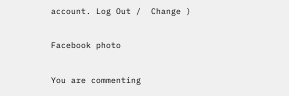account. Log Out /  Change )

Facebook photo

You are commenting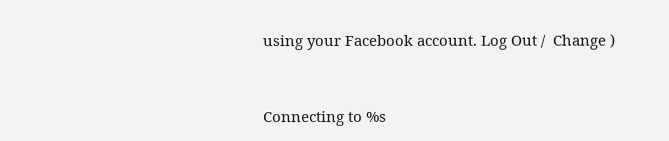using your Facebook account. Log Out /  Change )


Connecting to %s